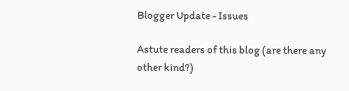Blogger Update - Issues

Astute readers of this blog (are there any other kind?)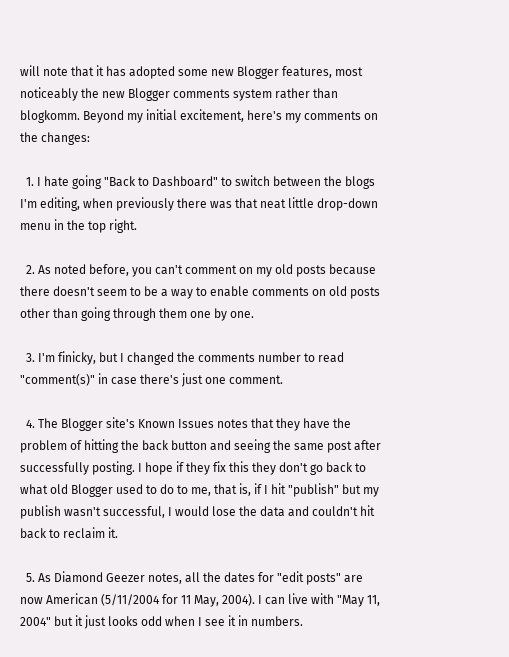will note that it has adopted some new Blogger features, most noticeably the new Blogger comments system rather than blogkomm. Beyond my initial excitement, here's my comments on the changes:

  1. I hate going "Back to Dashboard" to switch between the blogs I'm editing, when previously there was that neat little drop-down menu in the top right.

  2. As noted before, you can't comment on my old posts because there doesn't seem to be a way to enable comments on old posts other than going through them one by one.

  3. I'm finicky, but I changed the comments number to read "comment(s)" in case there's just one comment.

  4. The Blogger site's Known Issues notes that they have the problem of hitting the back button and seeing the same post after successfully posting. I hope if they fix this they don't go back to what old Blogger used to do to me, that is, if I hit "publish" but my publish wasn't successful, I would lose the data and couldn't hit back to reclaim it.

  5. As Diamond Geezer notes, all the dates for "edit posts" are now American (5/11/2004 for 11 May, 2004). I can live with "May 11, 2004" but it just looks odd when I see it in numbers.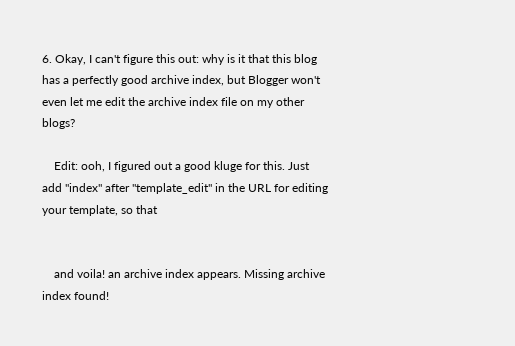6. Okay, I can't figure this out: why is it that this blog has a perfectly good archive index, but Blogger won't even let me edit the archive index file on my other blogs?

    Edit: ooh, I figured out a good kluge for this. Just add "index" after "template_edit" in the URL for editing your template, so that


    and voila! an archive index appears. Missing archive index found!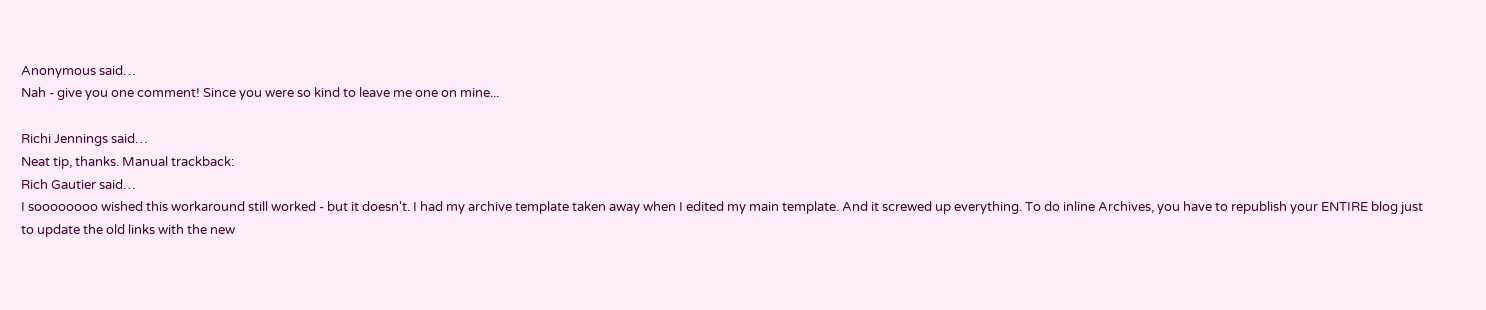Anonymous said…
Nah - give you one comment! Since you were so kind to leave me one on mine...

Richi Jennings said…
Neat tip, thanks. Manual trackback:
Rich Gautier said…
I soooooooo wished this workaround still worked - but it doesn't. I had my archive template taken away when I edited my main template. And it screwed up everything. To do inline Archives, you have to republish your ENTIRE blog just to update the old links with the new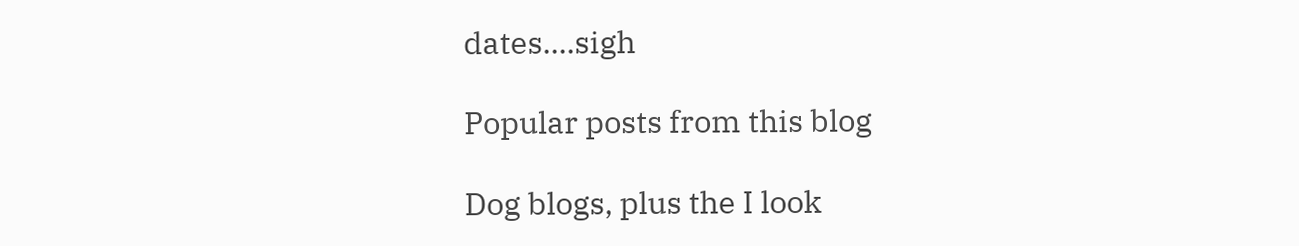dates....sigh

Popular posts from this blog

Dog blogs, plus the I look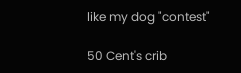like my dog "contest"

50 Cent's crib